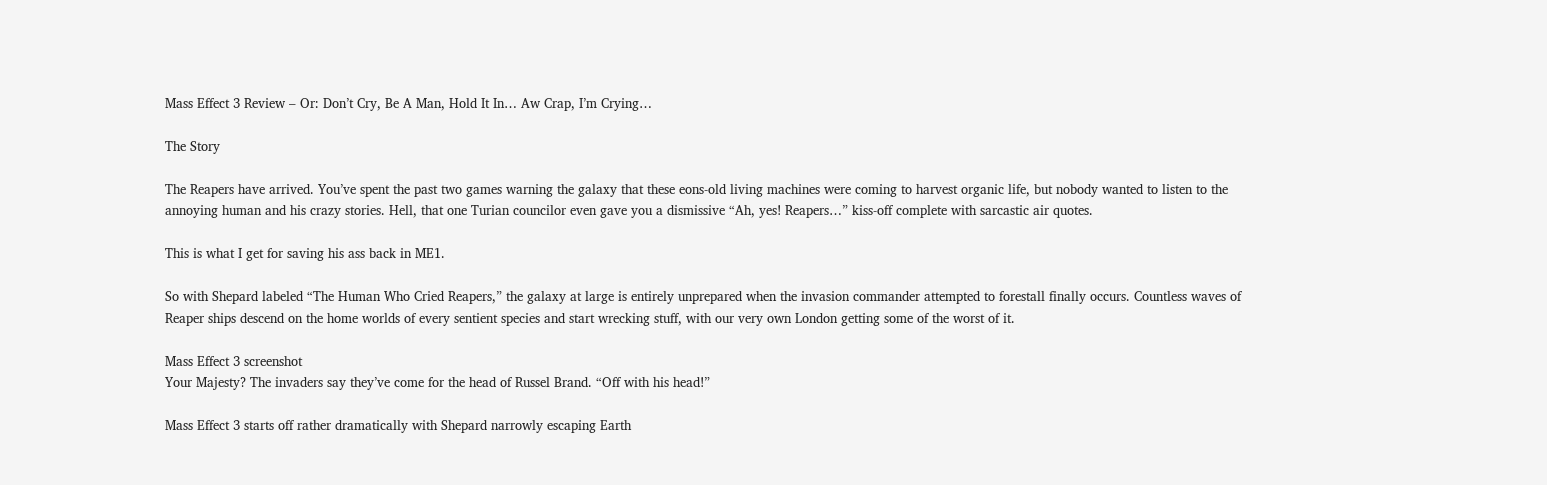Mass Effect 3 Review – Or: Don’t Cry, Be A Man, Hold It In… Aw Crap, I’m Crying…

The Story

The Reapers have arrived. You’ve spent the past two games warning the galaxy that these eons-old living machines were coming to harvest organic life, but nobody wanted to listen to the annoying human and his crazy stories. Hell, that one Turian councilor even gave you a dismissive “Ah, yes! Reapers…” kiss-off complete with sarcastic air quotes.

This is what I get for saving his ass back in ME1.

So with Shepard labeled “The Human Who Cried Reapers,” the galaxy at large is entirely unprepared when the invasion commander attempted to forestall finally occurs. Countless waves of Reaper ships descend on the home worlds of every sentient species and start wrecking stuff, with our very own London getting some of the worst of it.

Mass Effect 3 screenshot
Your Majesty? The invaders say they’ve come for the head of Russel Brand. “Off with his head!”

Mass Effect 3 starts off rather dramatically with Shepard narrowly escaping Earth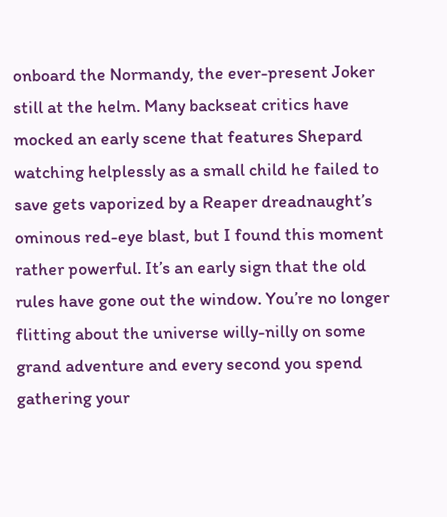onboard the Normandy, the ever-present Joker still at the helm. Many backseat critics have mocked an early scene that features Shepard watching helplessly as a small child he failed to save gets vaporized by a Reaper dreadnaught’s ominous red-eye blast, but I found this moment rather powerful. It’s an early sign that the old rules have gone out the window. You’re no longer flitting about the universe willy-nilly on some grand adventure and every second you spend gathering your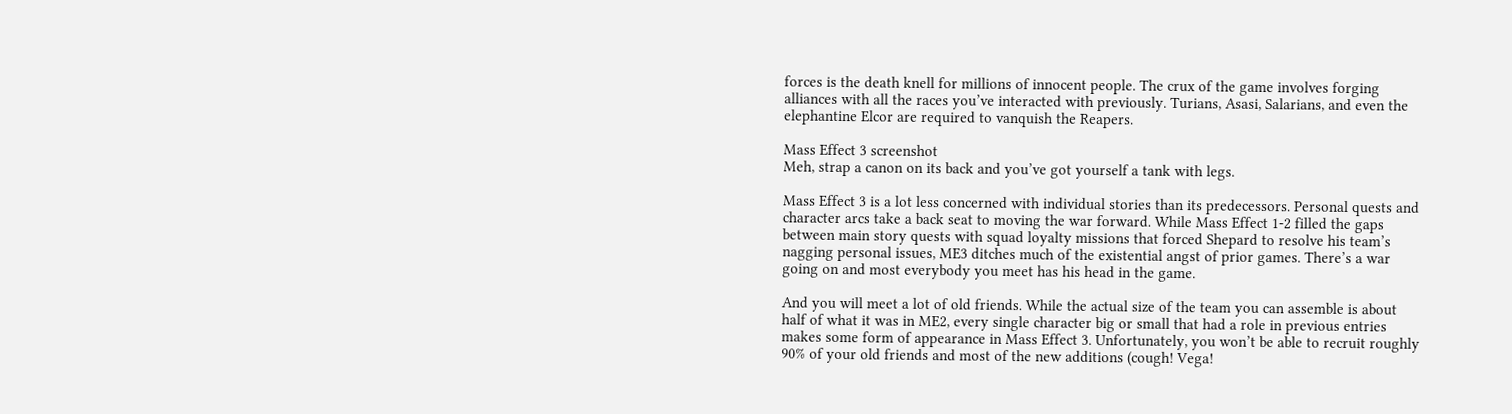forces is the death knell for millions of innocent people. The crux of the game involves forging alliances with all the races you’ve interacted with previously. Turians, Asasi, Salarians, and even the elephantine Elcor are required to vanquish the Reapers.

Mass Effect 3 screenshot
Meh, strap a canon on its back and you’ve got yourself a tank with legs.

Mass Effect 3 is a lot less concerned with individual stories than its predecessors. Personal quests and character arcs take a back seat to moving the war forward. While Mass Effect 1-2 filled the gaps between main story quests with squad loyalty missions that forced Shepard to resolve his team’s nagging personal issues, ME3 ditches much of the existential angst of prior games. There’s a war going on and most everybody you meet has his head in the game.

And you will meet a lot of old friends. While the actual size of the team you can assemble is about half of what it was in ME2, every single character big or small that had a role in previous entries makes some form of appearance in Mass Effect 3. Unfortunately, you won’t be able to recruit roughly 90% of your old friends and most of the new additions (cough! Vega!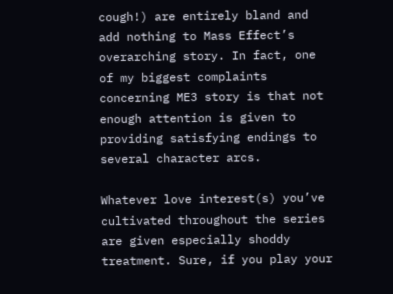cough!) are entirely bland and add nothing to Mass Effect’s overarching story. In fact, one of my biggest complaints concerning ME3 story is that not enough attention is given to providing satisfying endings to several character arcs.

Whatever love interest(s) you’ve cultivated throughout the series are given especially shoddy treatment. Sure, if you play your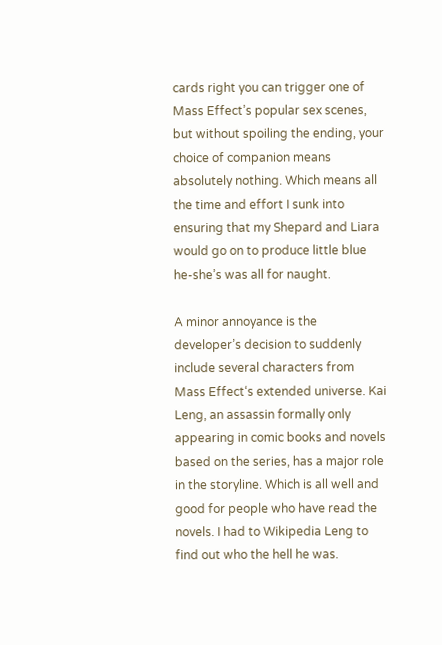cards right you can trigger one of Mass Effect’s popular sex scenes, but without spoiling the ending, your choice of companion means absolutely nothing. Which means all the time and effort I sunk into ensuring that my Shepard and Liara would go on to produce little blue he-she’s was all for naught.

A minor annoyance is the developer’s decision to suddenly include several characters from Mass Effect‘s extended universe. Kai Leng, an assassin formally only appearing in comic books and novels based on the series, has a major role in the storyline. Which is all well and good for people who have read the novels. I had to Wikipedia Leng to find out who the hell he was.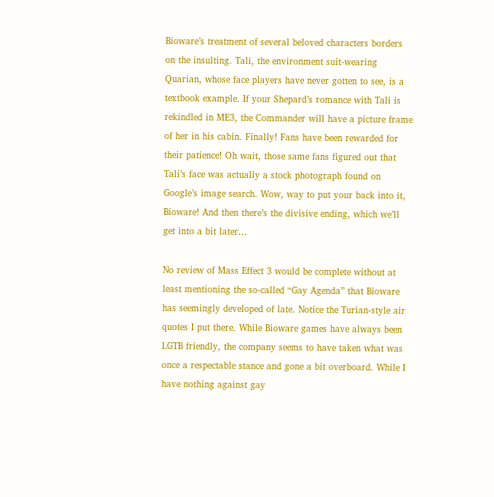Bioware’s treatment of several beloved characters borders on the insulting. Tali, the environment suit-wearing Quarian, whose face players have never gotten to see, is a textbook example. If your Shepard’s romance with Tali is rekindled in ME3, the Commander will have a picture frame of her in his cabin. Finally! Fans have been rewarded for their patience! Oh wait, those same fans figured out that Tali’s face was actually a stock photograph found on Google’s image search. Wow, way to put your back into it, Bioware! And then there’s the divisive ending, which we’ll get into a bit later…

No review of Mass Effect 3 would be complete without at least mentioning the so-called “Gay Agenda” that Bioware has seemingly developed of late. Notice the Turian-style air quotes I put there. While Bioware games have always been LGTB friendly, the company seems to have taken what was once a respectable stance and gone a bit overboard. While I have nothing against gay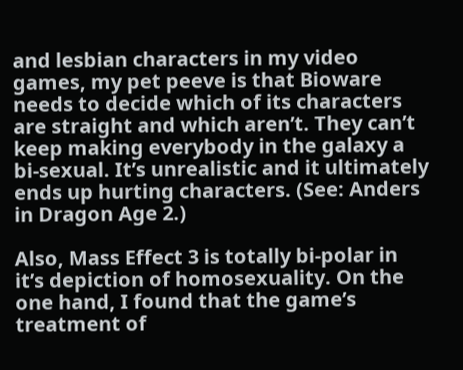and lesbian characters in my video games, my pet peeve is that Bioware needs to decide which of its characters are straight and which aren’t. They can’t keep making everybody in the galaxy a bi-sexual. It’s unrealistic and it ultimately ends up hurting characters. (See: Anders in Dragon Age 2.)

Also, Mass Effect 3 is totally bi-polar in it’s depiction of homosexuality. On the one hand, I found that the game’s treatment of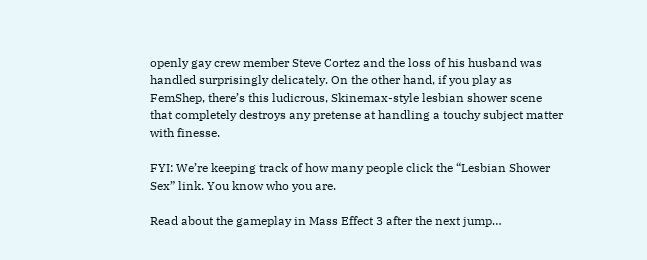openly gay crew member Steve Cortez and the loss of his husband was handled surprisingly delicately. On the other hand, if you play as FemShep, there’s this ludicrous, Skinemax-style lesbian shower scene that completely destroys any pretense at handling a touchy subject matter with finesse.

FYI: We’re keeping track of how many people click the “Lesbian Shower Sex” link. You know who you are.

Read about the gameplay in Mass Effect 3 after the next jump…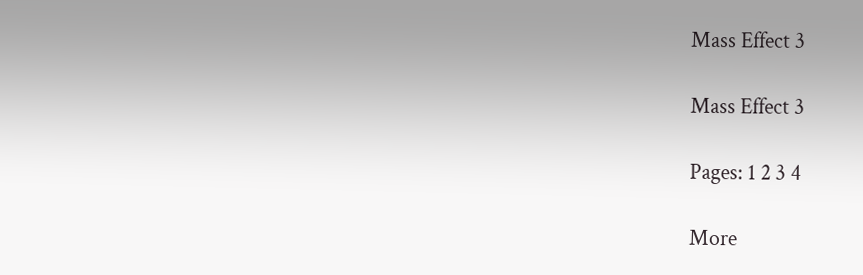Mass Effect 3

Mass Effect 3

Pages: 1 2 3 4

More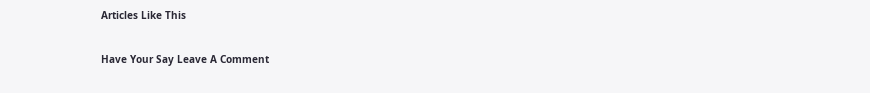Articles Like This

Have Your Say Leave A Comment